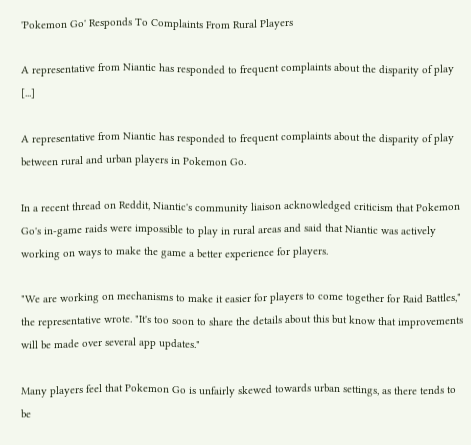'Pokemon Go' Responds To Complaints From Rural Players

A representative from Niantic has responded to frequent complaints about the disparity of play [...]

A representative from Niantic has responded to frequent complaints about the disparity of play between rural and urban players in Pokemon Go.

In a recent thread on Reddit, Niantic's community liaison acknowledged criticism that Pokemon Go's in-game raids were impossible to play in rural areas and said that Niantic was actively working on ways to make the game a better experience for players.

"We are working on mechanisms to make it easier for players to come together for Raid Battles," the representative wrote. "It's too soon to share the details about this but know that improvements will be made over several app updates."

Many players feel that Pokemon Go is unfairly skewed towards urban settings, as there tends to be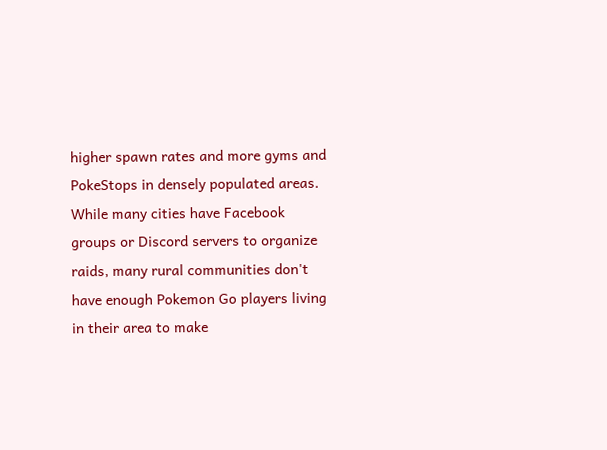higher spawn rates and more gyms and PokeStops in densely populated areas. While many cities have Facebook groups or Discord servers to organize raids, many rural communities don't have enough Pokemon Go players living in their area to make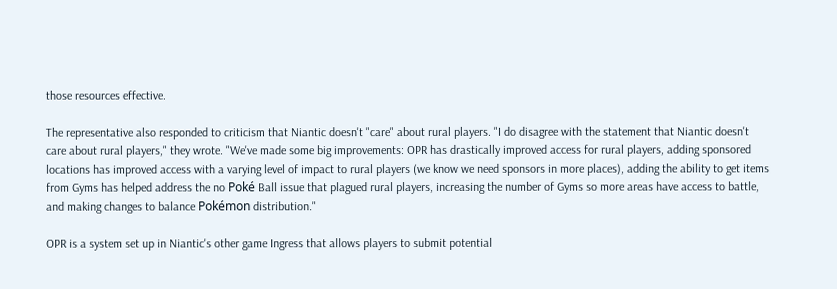those resources effective.

The representative also responded to criticism that Niantic doesn't "care" about rural players. "I do disagree with the statement that Niantic doesn't care about rural players," they wrote. "We've made some big improvements: OPR has drastically improved access for rural players, adding sponsored locations has improved access with a varying level of impact to rural players (we know we need sponsors in more places), adding the ability to get items from Gyms has helped address the no Poké Ball issue that plagued rural players, increasing the number of Gyms so more areas have access to battle, and making changes to balance Pokémon distribution."

OPR is a system set up in Niantic's other game Ingress that allows players to submit potential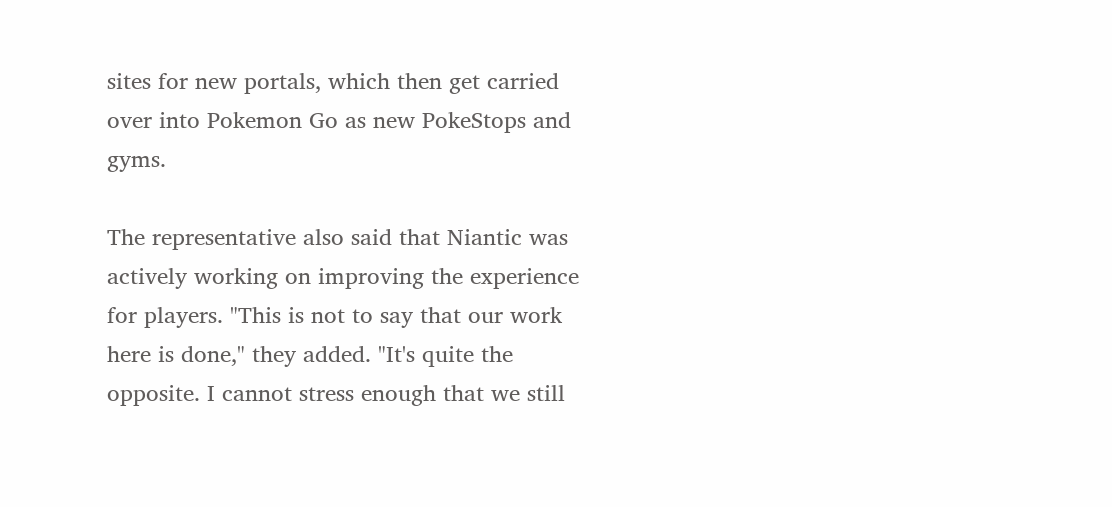sites for new portals, which then get carried over into Pokemon Go as new PokeStops and gyms.

The representative also said that Niantic was actively working on improving the experience for players. "This is not to say that our work here is done," they added. "It's quite the opposite. I cannot stress enough that we still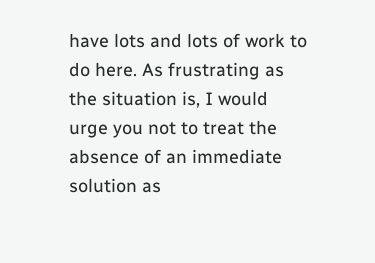have lots and lots of work to do here. As frustrating as the situation is, I would urge you not to treat the absence of an immediate solution as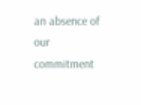an absence of our commitment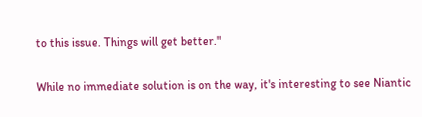to this issue. Things will get better."

While no immediate solution is on the way, it's interesting to see Niantic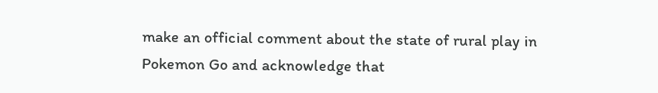make an official comment about the state of rural play in Pokemon Go and acknowledge that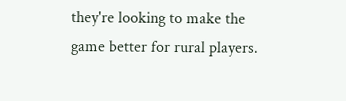they're looking to make the game better for rural players.